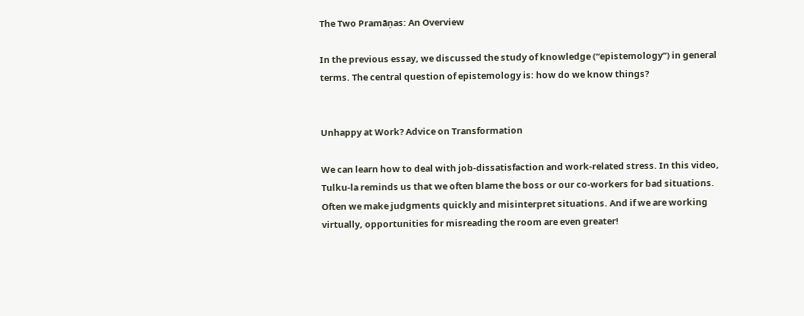The Two Pramāṇas: An Overview

In the previous essay, we discussed the study of knowledge (“epistemology”) in general terms. The central question of epistemology is: how do we know things?


Unhappy at Work? Advice on Transformation

We can learn how to deal with job-dissatisfaction and work-related stress. In this video, Tulku-la reminds us that we often blame the boss or our co-workers for bad situations. Often we make judgments quickly and misinterpret situations. And if we are working virtually, opportunities for misreading the room are even greater!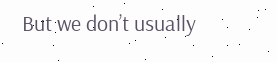But we don’t usually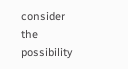consider the possibility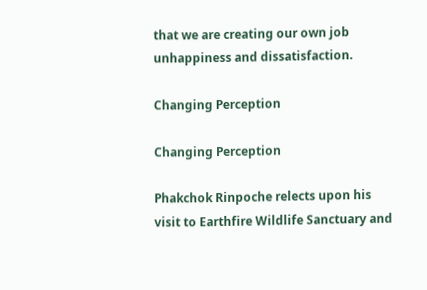that we are creating our own job unhappiness and dissatisfaction.

Changing Perception

Changing Perception

Phakchok Rinpoche relects upon his visit to Earthfire Wildlife Sanctuary and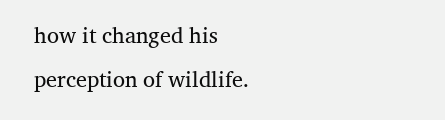how it changed his perception of wildlife.